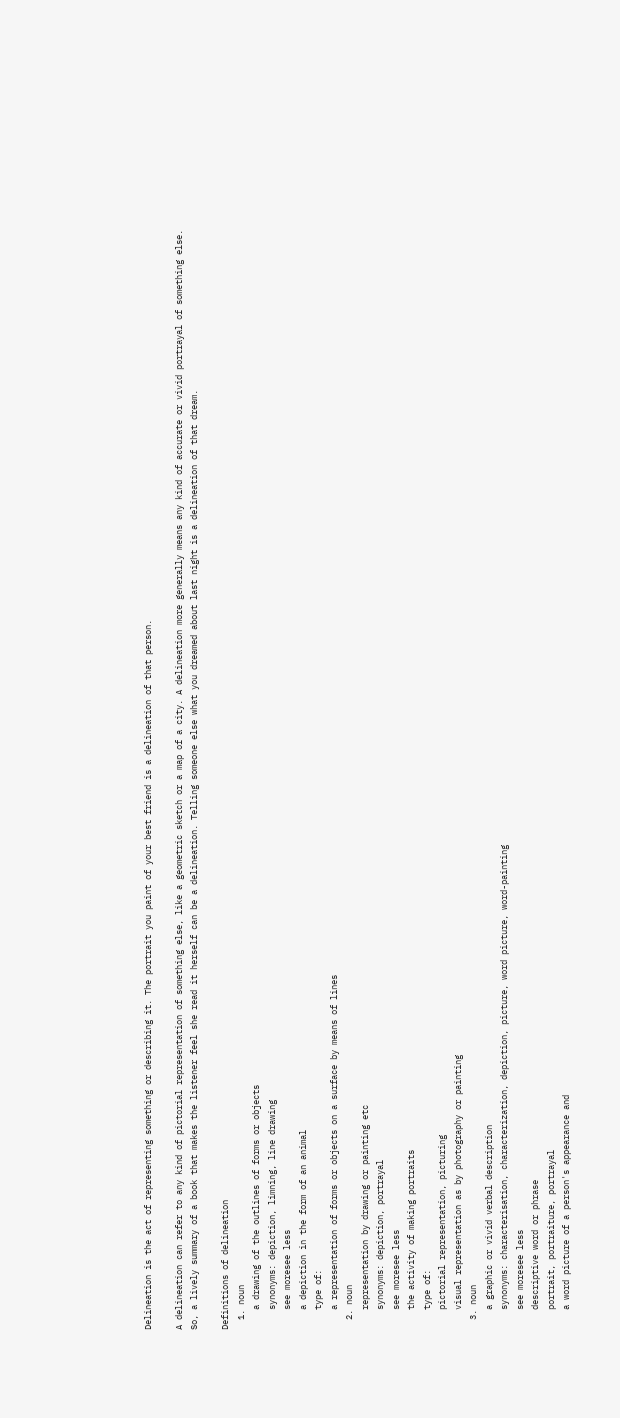Delineation is the act of representing something or describing it. The portrait you paint of your best friend is a delineation of that person.

A delineation can refer to any kind of pictorial representation of something else, like a geometric sketch or a map of a city. A delineation more generally means any kind of accurate or vivid portrayal of something else. So, a lively summary of a book that makes the listener feel she read it herself can be a delineation. Telling someone else what you dreamed about last night is a delineation of that dream.

Definitions of delineation
  1. noun
    a drawing of the outlines of forms or objects
    synonyms: depiction, limning, line drawing
    see moresee less
    a depiction in the form of an animal
    type of:
    a representation of forms or objects on a surface by means of lines
  2. noun
    representation by drawing or painting etc
    synonyms: depiction, portrayal
    see moresee less
    the activity of making portraits
    type of:
    pictorial representation, picturing
    visual representation as by photography or painting
  3. noun
    a graphic or vivid verbal description
    synonyms: characterisation, characterization, depiction, picture, word picture, word-painting
    see moresee less
    descriptive word or phrase
    portrait, portraiture, portrayal
    a word picture of a person's appearance and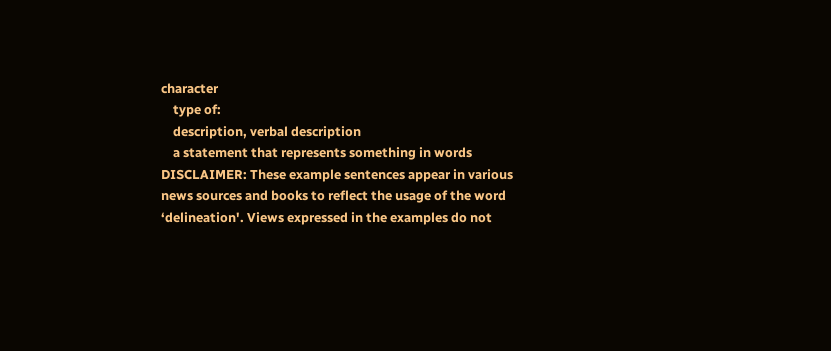character
    type of:
    description, verbal description
    a statement that represents something in words
DISCLAIMER: These example sentences appear in various news sources and books to reflect the usage of the word ‘delineation'. Views expressed in the examples do not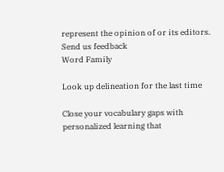represent the opinion of or its editors. Send us feedback
Word Family

Look up delineation for the last time

Close your vocabulary gaps with personalized learning that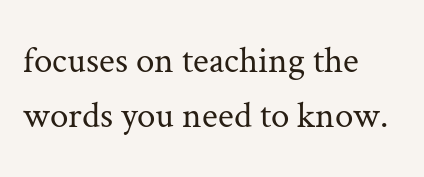focuses on teaching the words you need to know.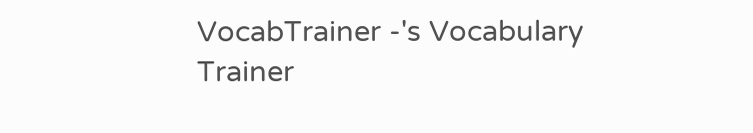VocabTrainer -'s Vocabulary Trainer